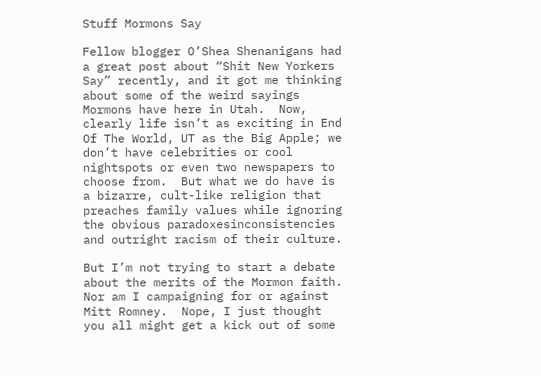Stuff Mormons Say

Fellow blogger O’Shea Shenanigans had a great post about “Shit New Yorkers Say” recently, and it got me thinking about some of the weird sayings Mormons have here in Utah.  Now, clearly life isn’t as exciting in End Of The World, UT as the Big Apple; we don’t have celebrities or cool nightspots or even two newspapers to choose from.  But what we do have is a bizarre, cult-like religion that preaches family values while ignoring the obvious paradoxesinconsistencies and outright racism of their culture.

But I’m not trying to start a debate about the merits of the Mormon faith.  Nor am I campaigning for or against Mitt Romney.  Nope, I just thought you all might get a kick out of some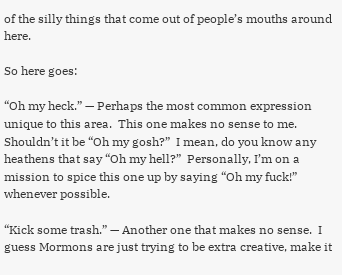of the silly things that come out of people’s mouths around here.

So here goes:

“Oh my heck.” — Perhaps the most common expression unique to this area.  This one makes no sense to me.  Shouldn’t it be “Oh my gosh?”  I mean, do you know any heathens that say “Oh my hell?”  Personally, I’m on a mission to spice this one up by saying “Oh my fuck!” whenever possible.

“Kick some trash.” — Another one that makes no sense.  I guess Mormons are just trying to be extra creative, make it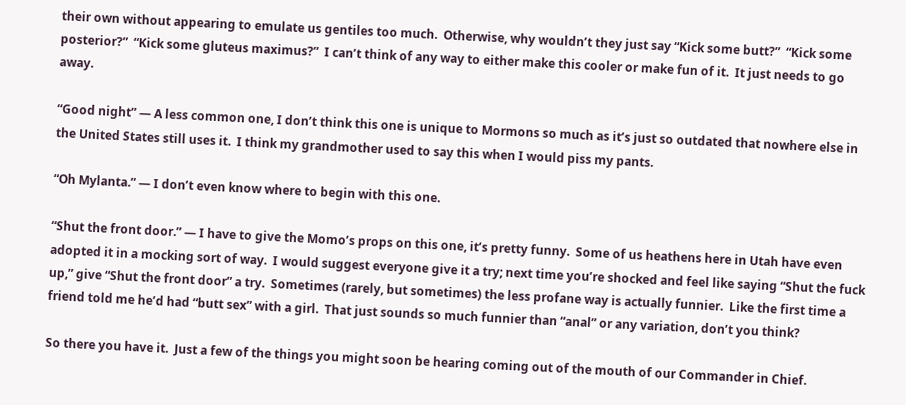their own without appearing to emulate us gentiles too much.  Otherwise, why wouldn’t they just say “Kick some butt?”  “Kick some posterior?”  “Kick some gluteus maximus?”  I can’t think of any way to either make this cooler or make fun of it.  It just needs to go away.

“Good night” — A less common one, I don’t think this one is unique to Mormons so much as it’s just so outdated that nowhere else in the United States still uses it.  I think my grandmother used to say this when I would piss my pants.

“Oh Mylanta.” — I don’t even know where to begin with this one.

“Shut the front door.” — I have to give the Momo’s props on this one, it’s pretty funny.  Some of us heathens here in Utah have even adopted it in a mocking sort of way.  I would suggest everyone give it a try; next time you’re shocked and feel like saying “Shut the fuck up,” give “Shut the front door” a try.  Sometimes (rarely, but sometimes) the less profane way is actually funnier.  Like the first time a friend told me he’d had “butt sex” with a girl.  That just sounds so much funnier than “anal” or any variation, don’t you think?

So there you have it.  Just a few of the things you might soon be hearing coming out of the mouth of our Commander in Chief.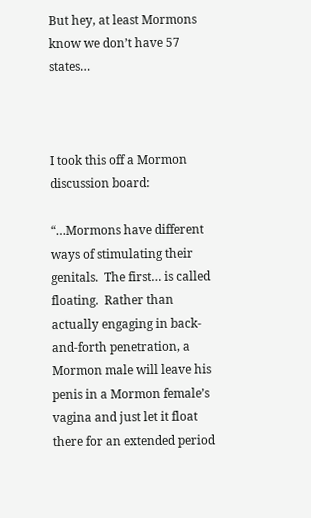But hey, at least Mormons know we don’t have 57 states…



I took this off a Mormon discussion board:

“…Mormons have different ways of stimulating their genitals.  The first… is called floating.  Rather than actually engaging in back-and-forth penetration, a Mormon male will leave his penis in a Mormon female’s vagina and just let it float there for an extended period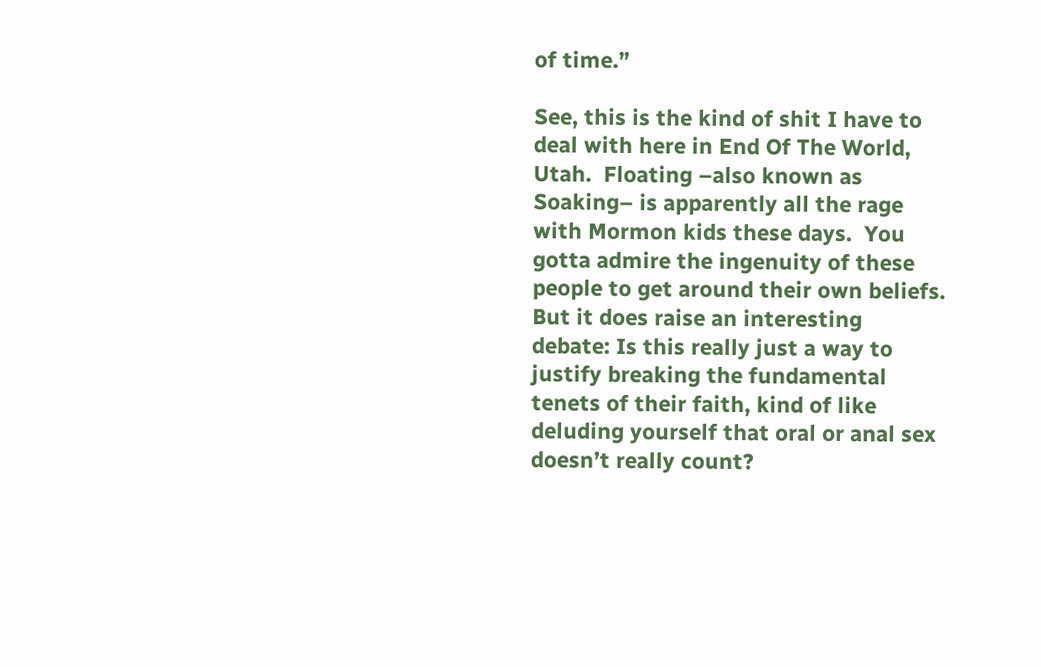of time.”

See, this is the kind of shit I have to deal with here in End Of The World, Utah.  Floating –also known as Soaking– is apparently all the rage with Mormon kids these days.  You gotta admire the ingenuity of these people to get around their own beliefs.  But it does raise an interesting debate: Is this really just a way to justify breaking the fundamental tenets of their faith, kind of like deluding yourself that oral or anal sex doesn’t really count?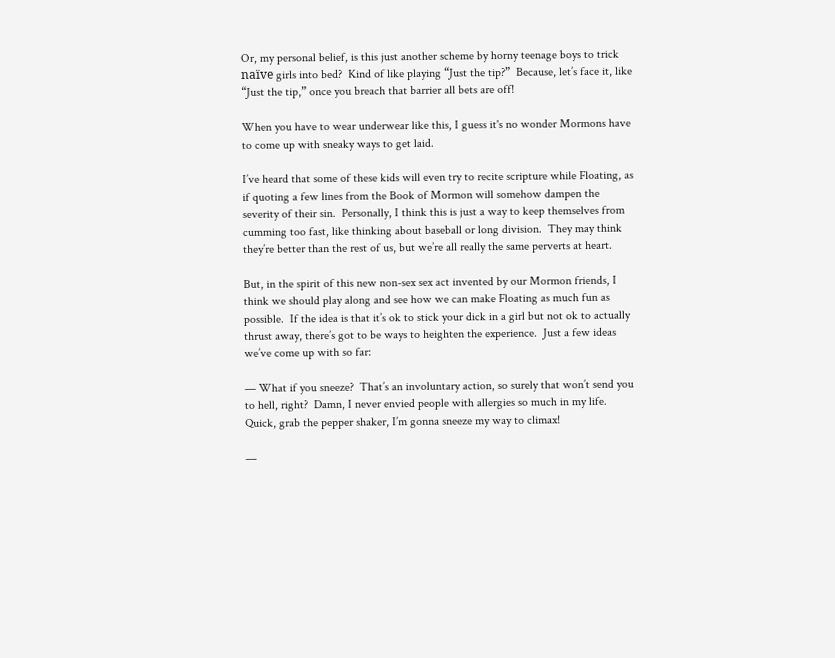Or, my personal belief, is this just another scheme by horny teenage boys to trick naïve girls into bed?  Kind of like playing “Just the tip?”  Because, let’s face it, like “Just the tip,” once you breach that barrier all bets are off!

When you have to wear underwear like this, I guess it's no wonder Mormons have to come up with sneaky ways to get laid.

I’ve heard that some of these kids will even try to recite scripture while Floating, as if quoting a few lines from the Book of Mormon will somehow dampen the severity of their sin.  Personally, I think this is just a way to keep themselves from cumming too fast, like thinking about baseball or long division.  They may think they’re better than the rest of us, but we’re all really the same perverts at heart.

But, in the spirit of this new non-sex sex act invented by our Mormon friends, I think we should play along and see how we can make Floating as much fun as possible.  If the idea is that it’s ok to stick your dick in a girl but not ok to actually thrust away, there’s got to be ways to heighten the experience.  Just a few ideas we’ve come up with so far:

— What if you sneeze?  That’s an involuntary action, so surely that won’t send you to hell, right?  Damn, I never envied people with allergies so much in my life.  Quick, grab the pepper shaker, I’m gonna sneeze my way to climax!

—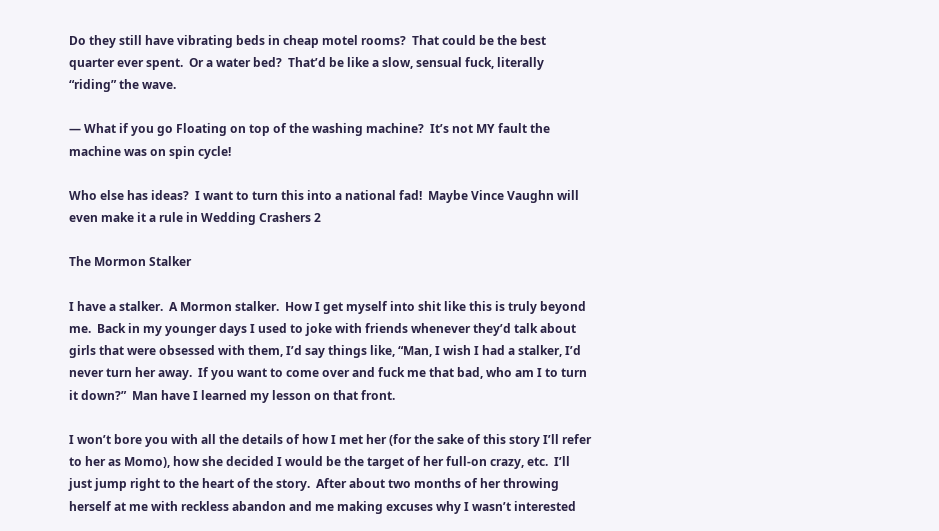Do they still have vibrating beds in cheap motel rooms?  That could be the best quarter ever spent.  Or a water bed?  That’d be like a slow, sensual fuck, literally “riding” the wave.

— What if you go Floating on top of the washing machine?  It’s not MY fault the machine was on spin cycle!

Who else has ideas?  I want to turn this into a national fad!  Maybe Vince Vaughn will even make it a rule in Wedding Crashers 2

The Mormon Stalker

I have a stalker.  A Mormon stalker.  How I get myself into shit like this is truly beyond me.  Back in my younger days I used to joke with friends whenever they’d talk about girls that were obsessed with them, I’d say things like, “Man, I wish I had a stalker, I’d never turn her away.  If you want to come over and fuck me that bad, who am I to turn it down?”  Man have I learned my lesson on that front.

I won’t bore you with all the details of how I met her (for the sake of this story I’ll refer to her as Momo), how she decided I would be the target of her full-on crazy, etc.  I’ll just jump right to the heart of the story.  After about two months of her throwing herself at me with reckless abandon and me making excuses why I wasn’t interested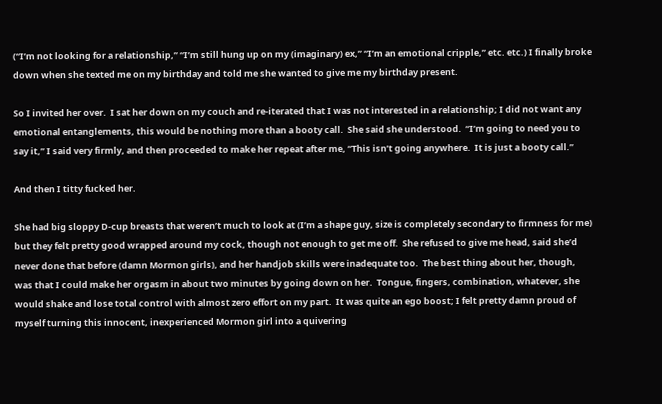(“I’m not looking for a relationship,” “I’m still hung up on my (imaginary) ex,” “I’m an emotional cripple,” etc. etc.) I finally broke down when she texted me on my birthday and told me she wanted to give me my birthday present.

So I invited her over.  I sat her down on my couch and re-iterated that I was not interested in a relationship; I did not want any emotional entanglements, this would be nothing more than a booty call.  She said she understood.  “I’m going to need you to say it,” I said very firmly, and then proceeded to make her repeat after me, “This isn’t going anywhere.  It is just a booty call.”

And then I titty fucked her.

She had big sloppy D-cup breasts that weren’t much to look at (I’m a shape guy, size is completely secondary to firmness for me) but they felt pretty good wrapped around my cock, though not enough to get me off.  She refused to give me head, said she’d never done that before (damn Mormon girls), and her handjob skills were inadequate too.  The best thing about her, though, was that I could make her orgasm in about two minutes by going down on her.  Tongue, fingers, combination, whatever, she would shake and lose total control with almost zero effort on my part.  It was quite an ego boost; I felt pretty damn proud of myself turning this innocent, inexperienced Mormon girl into a quivering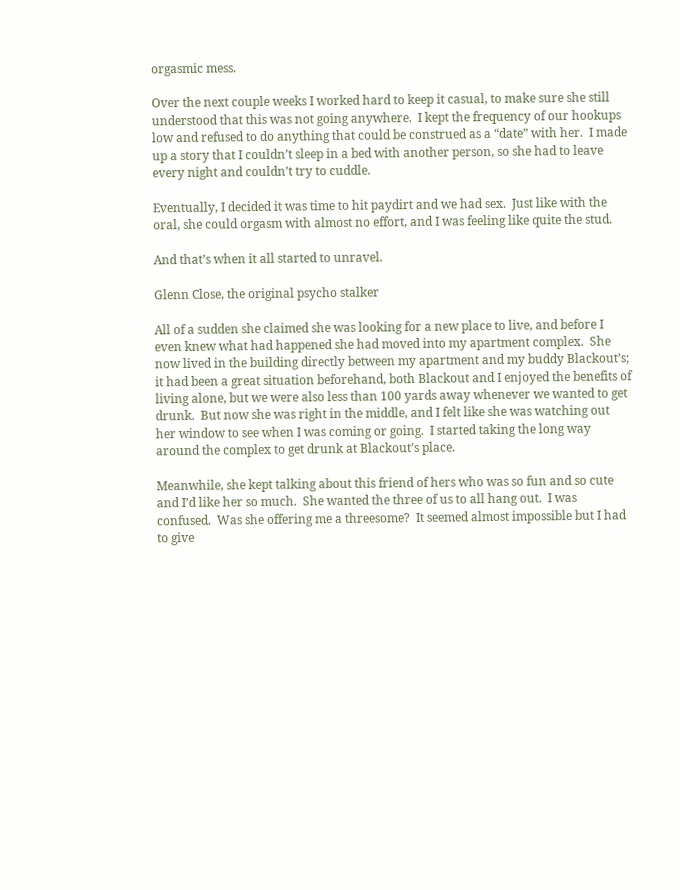orgasmic mess.

Over the next couple weeks I worked hard to keep it casual, to make sure she still understood that this was not going anywhere.  I kept the frequency of our hookups low and refused to do anything that could be construed as a “date” with her.  I made up a story that I couldn’t sleep in a bed with another person, so she had to leave every night and couldn’t try to cuddle.

Eventually, I decided it was time to hit paydirt and we had sex.  Just like with the oral, she could orgasm with almost no effort, and I was feeling like quite the stud.

And that’s when it all started to unravel.

Glenn Close, the original psycho stalker

All of a sudden she claimed she was looking for a new place to live, and before I even knew what had happened she had moved into my apartment complex.  She now lived in the building directly between my apartment and my buddy Blackout’s; it had been a great situation beforehand, both Blackout and I enjoyed the benefits of living alone, but we were also less than 100 yards away whenever we wanted to get drunk.  But now she was right in the middle, and I felt like she was watching out her window to see when I was coming or going.  I started taking the long way around the complex to get drunk at Blackout’s place.

Meanwhile, she kept talking about this friend of hers who was so fun and so cute and I’d like her so much.  She wanted the three of us to all hang out.  I was confused.  Was she offering me a threesome?  It seemed almost impossible but I had to give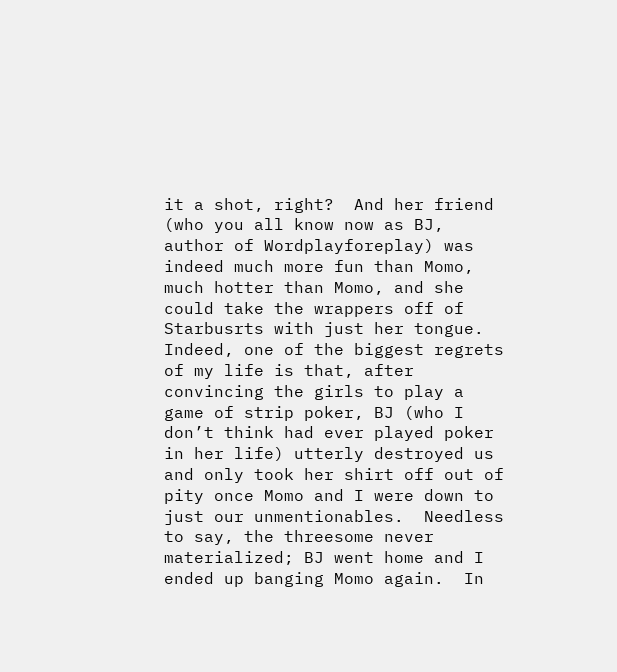it a shot, right?  And her friend (who you all know now as BJ, author of Wordplayforeplay) was indeed much more fun than Momo, much hotter than Momo, and she could take the wrappers off of Starbusrts with just her tongue.  Indeed, one of the biggest regrets of my life is that, after convincing the girls to play a game of strip poker, BJ (who I don’t think had ever played poker in her life) utterly destroyed us and only took her shirt off out of pity once Momo and I were down to just our unmentionables.  Needless to say, the threesome never materialized; BJ went home and I ended up banging Momo again.  In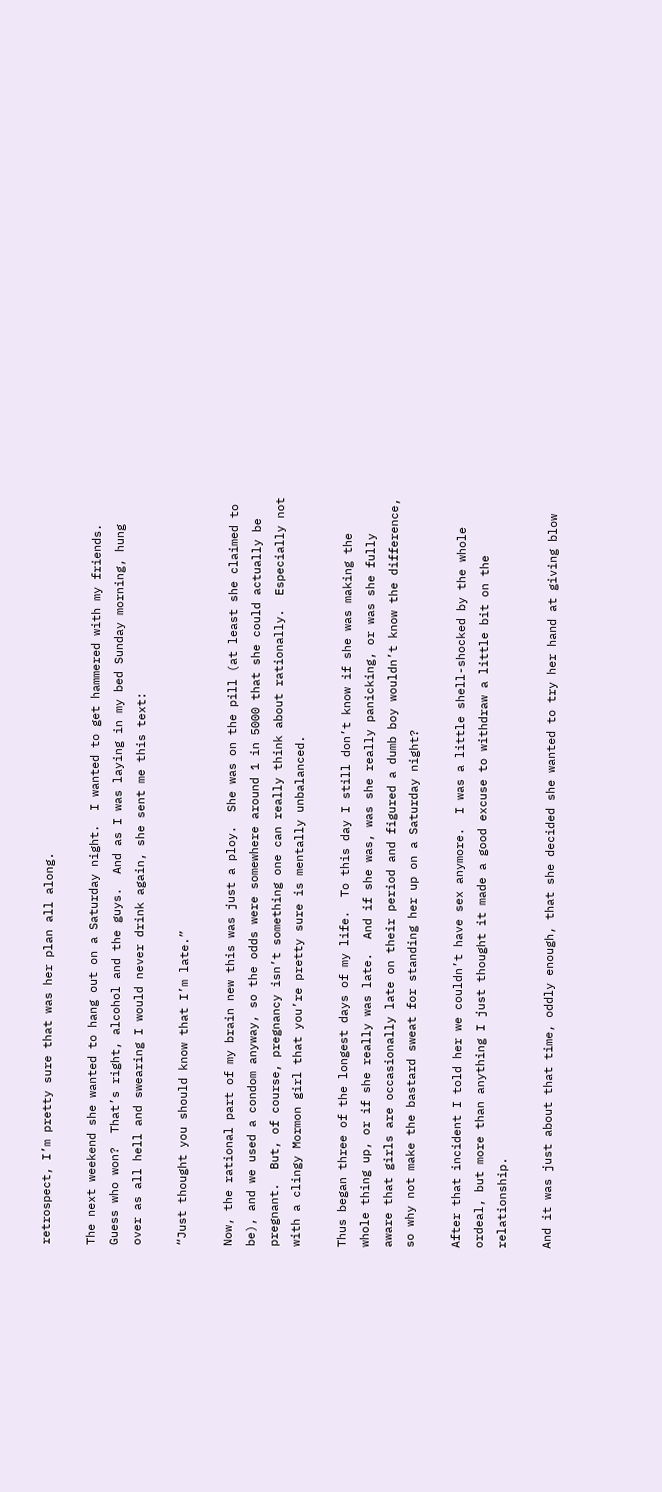retrospect, I’m pretty sure that was her plan all along.

The next weekend she wanted to hang out on a Saturday night.  I wanted to get hammered with my friends.  Guess who won?  That’s right, alcohol and the guys.  And as I was laying in my bed Sunday morning, hung over as all hell and swearing I would never drink again, she sent me this text:

“Just thought you should know that I’m late.”

Now, the rational part of my brain new this was just a ploy.  She was on the pill (at least she claimed to be), and we used a condom anyway, so the odds were somewhere around 1 in 5000 that she could actually be pregnant.  But, of course, pregnancy isn’t something one can really think about rationally.  Especially not with a clingy Mormon girl that you’re pretty sure is mentally unbalanced.

Thus began three of the longest days of my life.  To this day I still don’t know if she was making the whole thing up, or if she really was late.  And if she was, was she really panicking, or was she fully aware that girls are occasionally late on their period and figured a dumb boy wouldn’t know the difference, so why not make the bastard sweat for standing her up on a Saturday night?

After that incident I told her we couldn’t have sex anymore.  I was a little shell-shocked by the whole ordeal, but more than anything I just thought it made a good excuse to withdraw a little bit on the relationship.

And it was just about that time, oddly enough, that she decided she wanted to try her hand at giving blow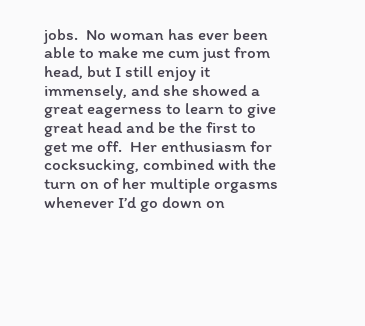jobs.  No woman has ever been able to make me cum just from head, but I still enjoy it immensely, and she showed a great eagerness to learn to give great head and be the first to get me off.  Her enthusiasm for cocksucking, combined with the turn on of her multiple orgasms whenever I’d go down on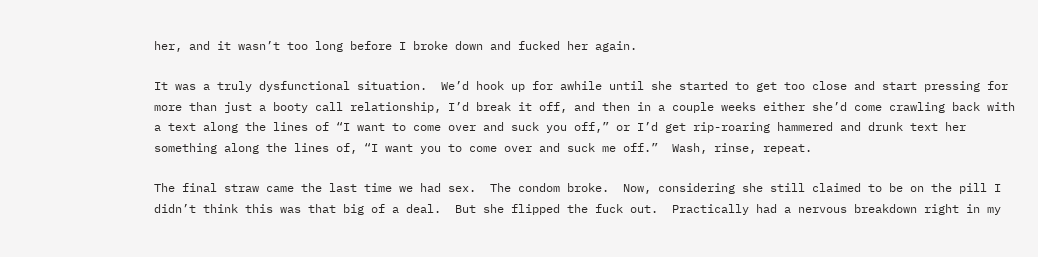her, and it wasn’t too long before I broke down and fucked her again.

It was a truly dysfunctional situation.  We’d hook up for awhile until she started to get too close and start pressing for more than just a booty call relationship, I’d break it off, and then in a couple weeks either she’d come crawling back with a text along the lines of “I want to come over and suck you off,” or I’d get rip-roaring hammered and drunk text her something along the lines of, “I want you to come over and suck me off.”  Wash, rinse, repeat.

The final straw came the last time we had sex.  The condom broke.  Now, considering she still claimed to be on the pill I didn’t think this was that big of a deal.  But she flipped the fuck out.  Practically had a nervous breakdown right in my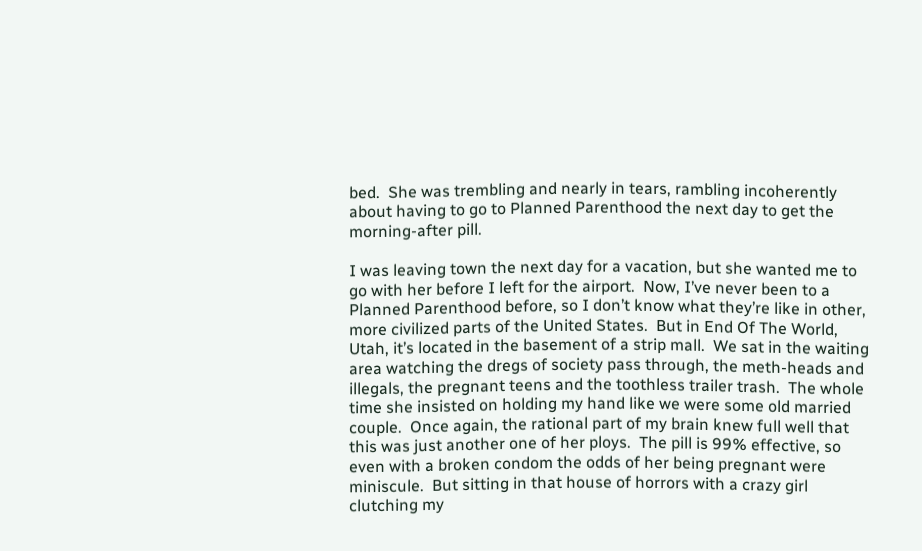bed.  She was trembling and nearly in tears, rambling incoherently about having to go to Planned Parenthood the next day to get the morning-after pill.

I was leaving town the next day for a vacation, but she wanted me to go with her before I left for the airport.  Now, I’ve never been to a Planned Parenthood before, so I don’t know what they’re like in other, more civilized parts of the United States.  But in End Of The World, Utah, it’s located in the basement of a strip mall.  We sat in the waiting area watching the dregs of society pass through, the meth-heads and illegals, the pregnant teens and the toothless trailer trash.  The whole time she insisted on holding my hand like we were some old married couple.  Once again, the rational part of my brain knew full well that this was just another one of her ploys.  The pill is 99% effective, so even with a broken condom the odds of her being pregnant were miniscule.  But sitting in that house of horrors with a crazy girl clutching my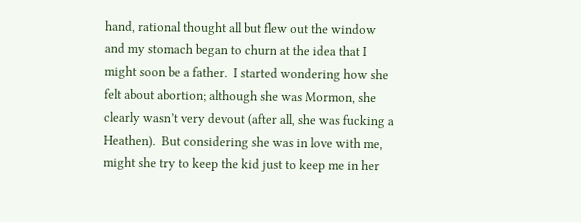hand, rational thought all but flew out the window and my stomach began to churn at the idea that I might soon be a father.  I started wondering how she felt about abortion; although she was Mormon, she clearly wasn’t very devout (after all, she was fucking a Heathen).  But considering she was in love with me, might she try to keep the kid just to keep me in her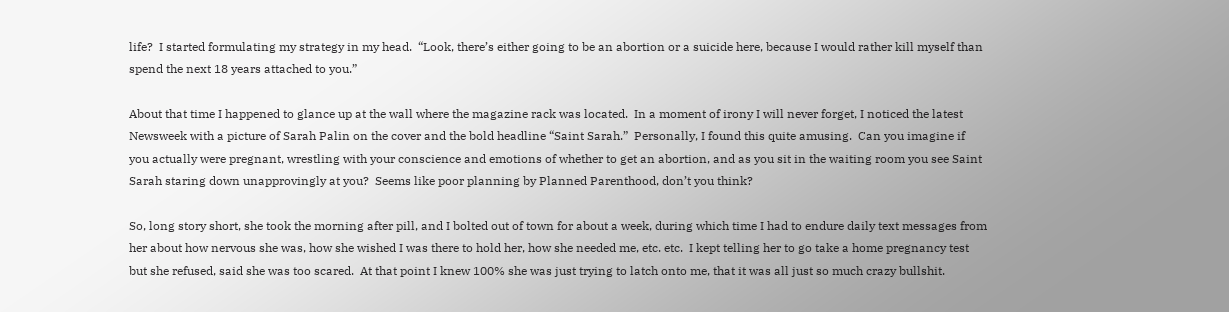life?  I started formulating my strategy in my head.  “Look, there’s either going to be an abortion or a suicide here, because I would rather kill myself than spend the next 18 years attached to you.”

About that time I happened to glance up at the wall where the magazine rack was located.  In a moment of irony I will never forget, I noticed the latest Newsweek with a picture of Sarah Palin on the cover and the bold headline “Saint Sarah.”  Personally, I found this quite amusing.  Can you imagine if you actually were pregnant, wrestling with your conscience and emotions of whether to get an abortion, and as you sit in the waiting room you see Saint Sarah staring down unapprovingly at you?  Seems like poor planning by Planned Parenthood, don’t you think?

So, long story short, she took the morning after pill, and I bolted out of town for about a week, during which time I had to endure daily text messages from her about how nervous she was, how she wished I was there to hold her, how she needed me, etc. etc.  I kept telling her to go take a home pregnancy test but she refused, said she was too scared.  At that point I knew 100% she was just trying to latch onto me, that it was all just so much crazy bullshit.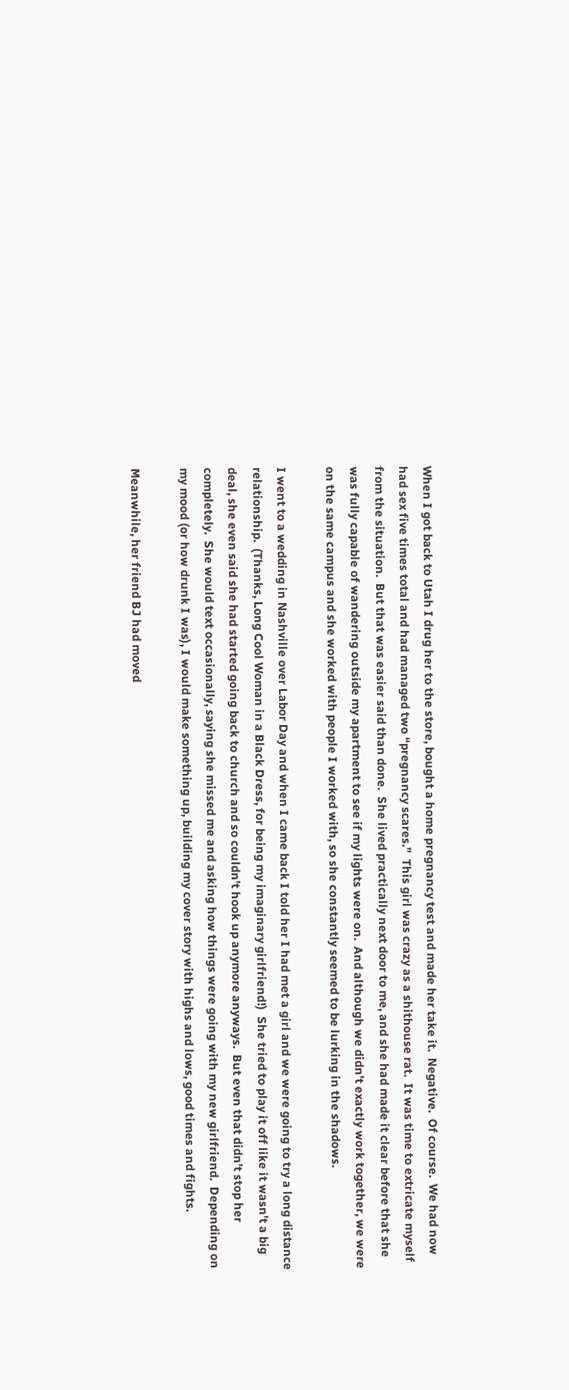When I got back to Utah I drug her to the store, bought a home pregnancy test and made her take it.  Negative.  Of course.  We had now had sex five times total and had managed two “pregnancy scares.”  This girl was crazy as a shithouse rat.  It was time to extricate myself from the situation.  But that was easier said than done.  She lived practically next door to me, and she had made it clear before that she was fully capable of wandering outside my apartment to see if my lights were on.  And although we didn’t exactly work together, we were on the same campus and she worked with people I worked with, so she constantly seemed to be lurking in the shadows.

I went to a wedding in Nashville over Labor Day and when I came back I told her I had met a girl and we were going to try a long distance relationship.  (Thanks, Long Cool Woman in a Black Dress, for being my imaginary girlfriend!)  She tried to play it off like it wasn’t a big deal, she even said she had started going back to church and so couldn’t hook up anymore anyways.  But even that didn’t stop her completely.  She would text occasionally, saying she missed me and asking how things were going with my new girlfriend.  Depending on my mood (or how drunk I was), I would make something up, building my cover story with highs and lows, good times and fights.

Meanwhile, her friend BJ had moved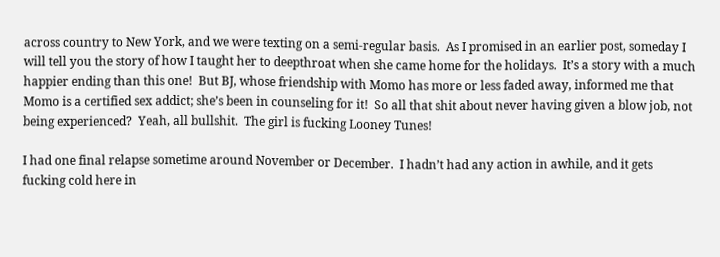across country to New York, and we were texting on a semi-regular basis.  As I promised in an earlier post, someday I will tell you the story of how I taught her to deepthroat when she came home for the holidays.  It’s a story with a much happier ending than this one!  But BJ, whose friendship with Momo has more or less faded away, informed me that Momo is a certified sex addict; she’s been in counseling for it!  So all that shit about never having given a blow job, not being experienced?  Yeah, all bullshit.  The girl is fucking Looney Tunes!

I had one final relapse sometime around November or December.  I hadn’t had any action in awhile, and it gets fucking cold here in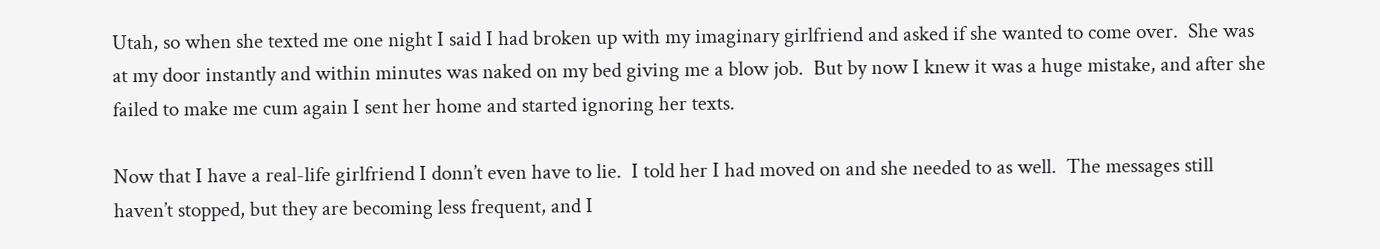Utah, so when she texted me one night I said I had broken up with my imaginary girlfriend and asked if she wanted to come over.  She was at my door instantly and within minutes was naked on my bed giving me a blow job.  But by now I knew it was a huge mistake, and after she failed to make me cum again I sent her home and started ignoring her texts.

Now that I have a real-life girlfriend I donn’t even have to lie.  I told her I had moved on and she needed to as well.  The messages still haven’t stopped, but they are becoming less frequent, and I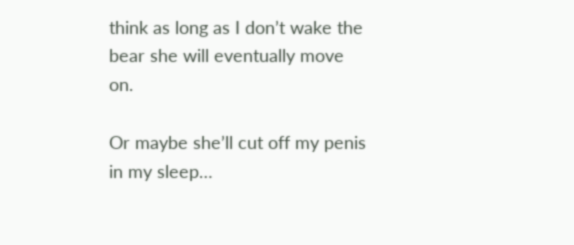think as long as I don’t wake the bear she will eventually move on.

Or maybe she’ll cut off my penis in my sleep…